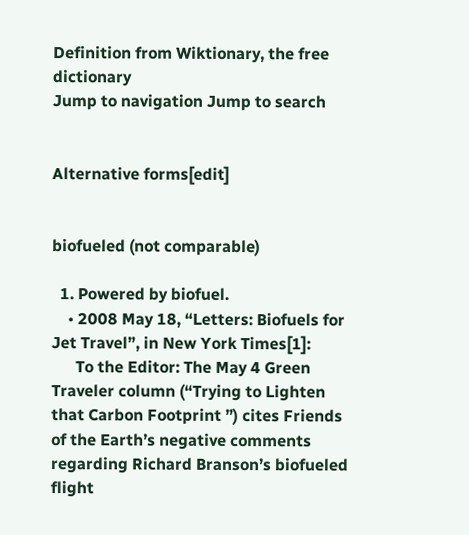Definition from Wiktionary, the free dictionary
Jump to navigation Jump to search


Alternative forms[edit]


biofueled (not comparable)

  1. Powered by biofuel.
    • 2008 May 18, “Letters: Biofuels for Jet Travel”, in New York Times[1]:
      To the Editor: The May 4 Green Traveler column (“Trying to Lighten that Carbon Footprint ”) cites Friends of the Earth’s negative comments regarding Richard Branson’s biofueled flight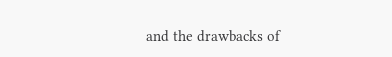and the drawbacks of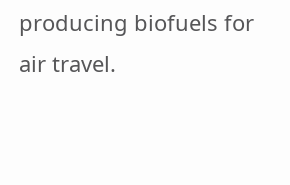producing biofuels for air travel.